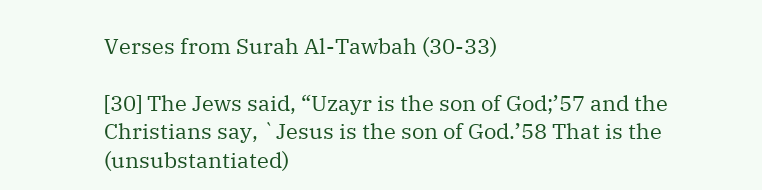Verses from Surah Al-Tawbah (30-33)

[30] The Jews said, “Uzayr is the son of God;’57 and the Christians say, `Jesus is the son of God.’58 That is the (unsubstantiated)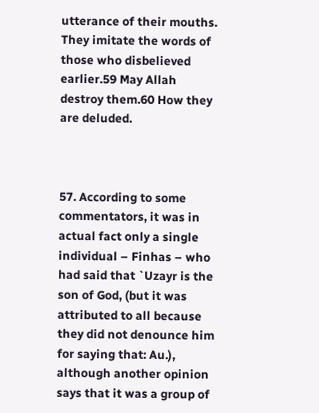utterance of their mouths. They imitate the words of those who disbelieved earlier.59 May Allah destroy them.60 How they are deluded.



57. According to some commentators, it was in actual fact only a single individual – Finhas – who had said that `Uzayr is the son of God, (but it was attributed to all because they did not denounce him for saying that: Au.), although another opinion says that it was a group of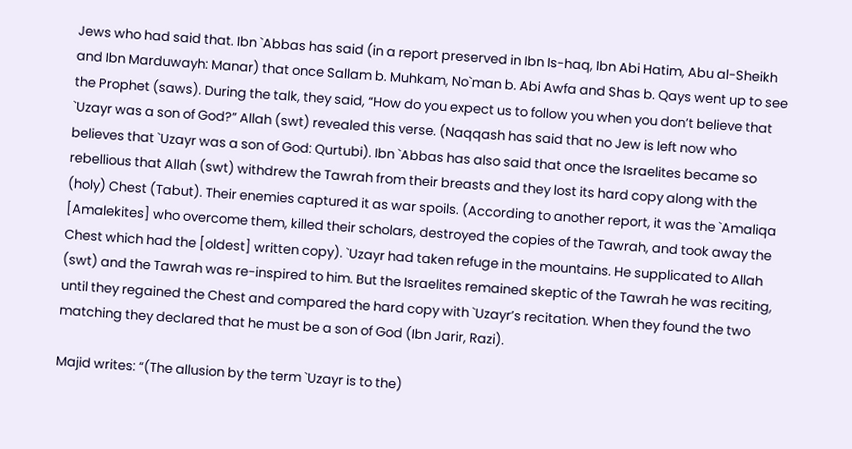Jews who had said that. Ibn `Abbas has said (in a report preserved in Ibn Is-haq, Ibn Abi Hatim, Abu al-Sheikh and Ibn Marduwayh: Manar) that once Sallam b. Muhkam, No`man b. Abi Awfa and Shas b. Qays went up to see the Prophet (saws). During the talk, they said, “How do you expect us to follow you when you don’t believe that `Uzayr was a son of God?” Allah (swt) revealed this verse. (Naqqash has said that no Jew is left now who believes that `Uzayr was a son of God: Qurtubi). Ibn `Abbas has also said that once the Israelites became so rebellious that Allah (swt) withdrew the Tawrah from their breasts and they lost its hard copy along with the (holy) Chest (Tabut). Their enemies captured it as war spoils. (According to another report, it was the `Amaliqa [Amalekites] who overcome them, killed their scholars, destroyed the copies of the Tawrah, and took away the Chest which had the [oldest] written copy). `Uzayr had taken refuge in the mountains. He supplicated to Allah (swt) and the Tawrah was re-inspired to him. But the Israelites remained skeptic of the Tawrah he was reciting, until they regained the Chest and compared the hard copy with `Uzayr’s recitation. When they found the two matching they declared that he must be a son of God (Ibn Jarir, Razi).

Majid writes: “(The allusion by the term `Uzayr is to the)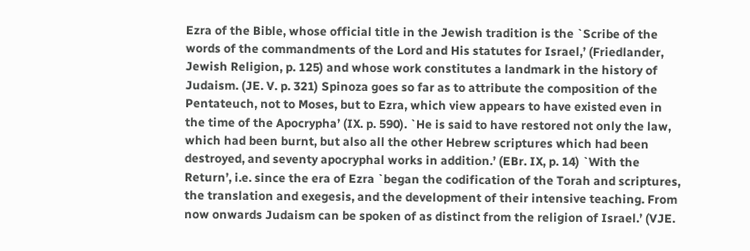Ezra of the Bible, whose official title in the Jewish tradition is the `Scribe of the words of the commandments of the Lord and His statutes for Israel,’ (Friedlander, Jewish Religion, p. 125) and whose work constitutes a landmark in the history of Judaism. (JE. V. p. 321) Spinoza goes so far as to attribute the composition of the Pentateuch, not to Moses, but to Ezra, which view appears to have existed even in the time of the Apocrypha’ (IX. p. 590). `He is said to have restored not only the law, which had been burnt, but also all the other Hebrew scriptures which had been destroyed, and seventy apocryphal works in addition.’ (EBr. IX, p. 14) `With the Return’, i.e. since the era of Ezra `began the codification of the Torah and scriptures, the translation and exegesis, and the development of their intensive teaching. From now onwards Judaism can be spoken of as distinct from the religion of Israel.’ (VJE.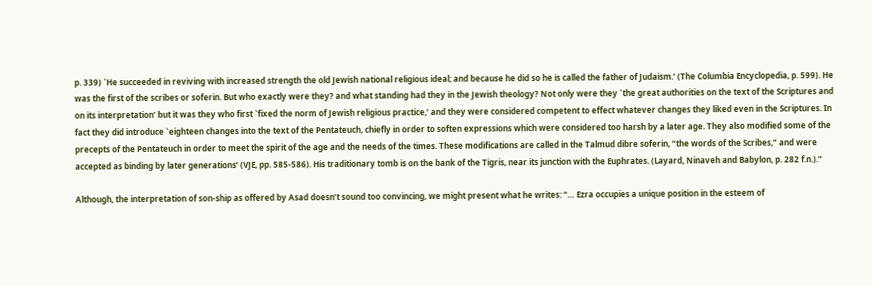p. 339) `He succeeded in reviving with increased strength the old Jewish national religious ideal; and because he did so he is called the father of Judaism.’ (The Columbia Encyclopedia, p. 599). He was the first of the scribes or soferin. But who exactly were they? and what standing had they in the Jewish theology? Not only were they `the great authorities on the text of the Scriptures and on its interpretation’ but it was they who first `fixed the norm of Jewish religious practice,’ and they were considered competent to effect whatever changes they liked even in the Scriptures. In fact they did introduce `eighteen changes into the text of the Pentateuch, chiefly in order to soften expressions which were considered too harsh by a later age. They also modified some of the precepts of the Pentateuch in order to meet the spirit of the age and the needs of the times. These modifications are called in the Talmud dibre soferin, “the words of the Scribes,” and were accepted as binding by later generations’ (VJE, pp. 585-586). His traditionary tomb is on the bank of the Tigris, near its junction with the Euphrates. (Layard, Ninaveh and Babylon, p. 282 f.n.).”

Although, the interpretation of son-ship as offered by Asad doesn’t sound too convincing, we might present what he writes: “… Ezra occupies a unique position in the esteem of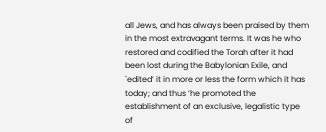all Jews, and has always been praised by them in the most extravagant terms. It was he who restored and codified the Torah after it had been lost during the Babylonian Exile, and `edited’ it in more or less the form which it has today; and thus ‘he promoted the establishment of an exclusive, legalistic type of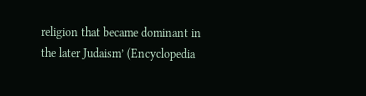religion that became dominant in the later Judaism’ (Encyclopedia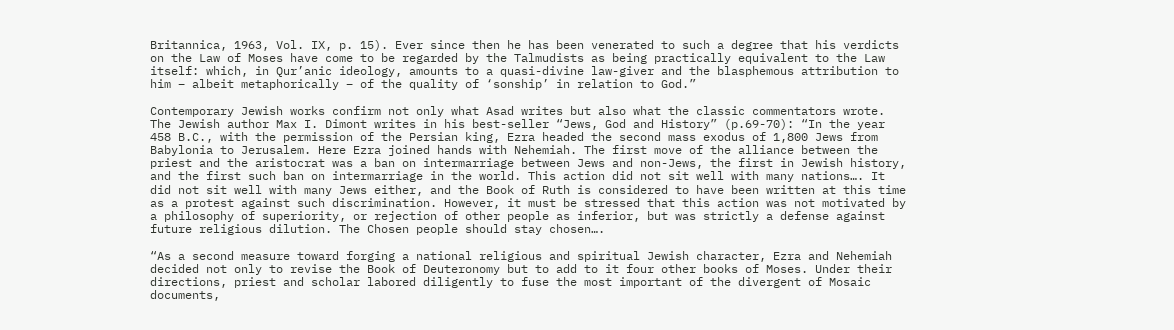Britannica, 1963, Vol. IX, p. 15). Ever since then he has been venerated to such a degree that his verdicts on the Law of Moses have come to be regarded by the Talmudists as being practically equivalent to the Law itself: which, in Qur’anic ideology, amounts to a quasi-divine law-giver and the blasphemous attribution to him – albeit metaphorically – of the quality of ‘sonship’ in relation to God.”

Contemporary Jewish works confirm not only what Asad writes but also what the classic commentators wrote. The Jewish author Max I. Dimont writes in his best-seller “Jews, God and History” (p.69-70): “In the year 458 B.C., with the permission of the Persian king, Ezra headed the second mass exodus of 1,800 Jews from Babylonia to Jerusalem. Here Ezra joined hands with Nehemiah. The first move of the alliance between the priest and the aristocrat was a ban on intermarriage between Jews and non-Jews, the first in Jewish history, and the first such ban on intermarriage in the world. This action did not sit well with many nations…. It did not sit well with many Jews either, and the Book of Ruth is considered to have been written at this time as a protest against such discrimination. However, it must be stressed that this action was not motivated by a philosophy of superiority, or rejection of other people as inferior, but was strictly a defense against future religious dilution. The Chosen people should stay chosen….

“As a second measure toward forging a national religious and spiritual Jewish character, Ezra and Nehemiah decided not only to revise the Book of Deuteronomy but to add to it four other books of Moses. Under their directions, priest and scholar labored diligently to fuse the most important of the divergent of Mosaic documents,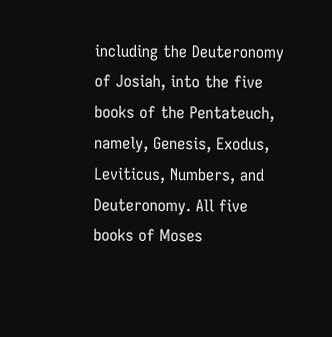including the Deuteronomy of Josiah, into the five books of the Pentateuch, namely, Genesis, Exodus, Leviticus, Numbers, and Deuteronomy. All five books of Moses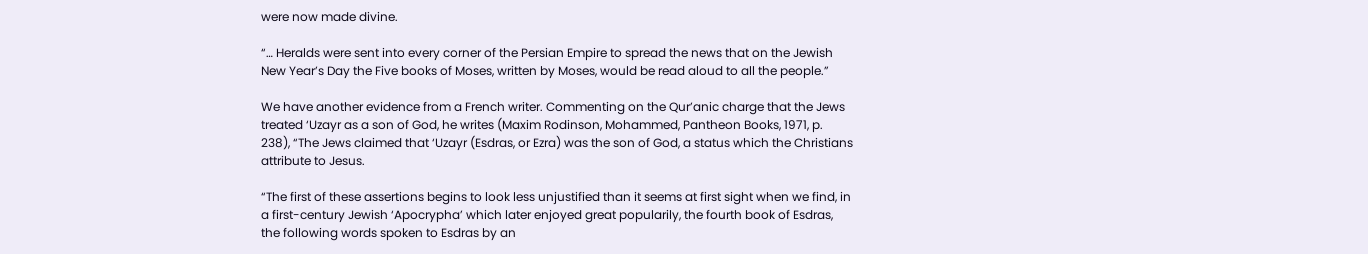were now made divine.

“… Heralds were sent into every corner of the Persian Empire to spread the news that on the Jewish New Year’s Day the Five books of Moses, written by Moses, would be read aloud to all the people.”

We have another evidence from a French writer. Commenting on the Qur’anic charge that the Jews treated ‘Uzayr as a son of God, he writes (Maxim Rodinson, Mohammed, Pantheon Books, 1971, p. 238), “The Jews claimed that ‘Uzayr (Esdras, or Ezra) was the son of God, a status which the Christians attribute to Jesus.

“The first of these assertions begins to look less unjustified than it seems at first sight when we find, in a first-century Jewish ‘Apocrypha’ which later enjoyed great popularily, the fourth book of Esdras, the following words spoken to Esdras by an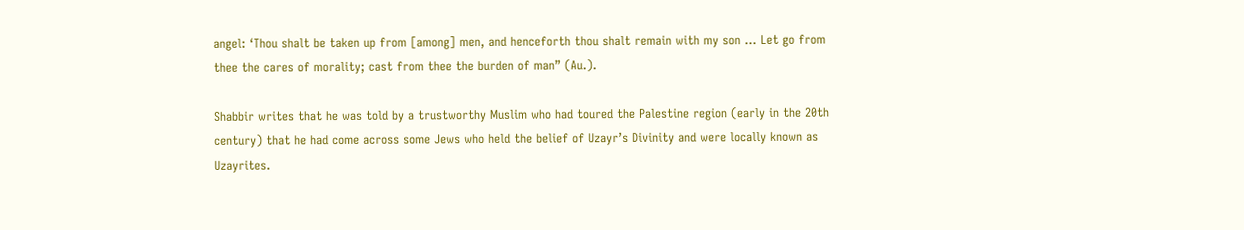angel: ‘Thou shalt be taken up from [among] men, and henceforth thou shalt remain with my son … Let go from thee the cares of morality; cast from thee the burden of man” (Au.).

Shabbir writes that he was told by a trustworthy Muslim who had toured the Palestine region (early in the 20th century) that he had come across some Jews who held the belief of Uzayr’s Divinity and were locally known as Uzayrites.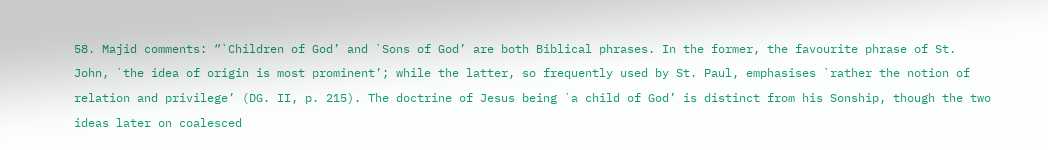58. Majid comments: “`Children of God’ and `Sons of God’ are both Biblical phrases. In the former, the favourite phrase of St. John, `the idea of origin is most prominent’; while the latter, so frequently used by St. Paul, emphasises `rather the notion of relation and privilege’ (DG. II, p. 215). The doctrine of Jesus being `a child of God’ is distinct from his Sonship, though the two ideas later on coalesced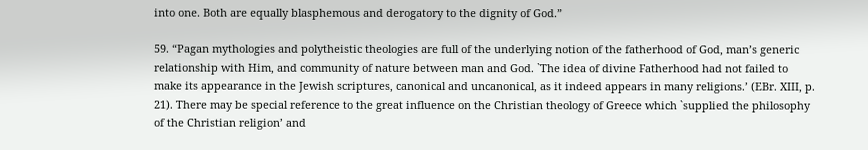into one. Both are equally blasphemous and derogatory to the dignity of God.”

59. “Pagan mythologies and polytheistic theologies are full of the underlying notion of the fatherhood of God, man’s generic relationship with Him, and community of nature between man and God. `The idea of divine Fatherhood had not failed to make its appearance in the Jewish scriptures, canonical and uncanonical, as it indeed appears in many religions.’ (EBr. XIII, p. 21). There may be special reference to the great influence on the Christian theology of Greece which `supplied the philosophy of the Christian religion’ and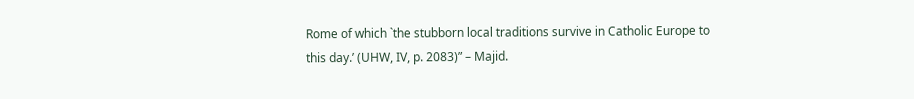Rome of which `the stubborn local traditions survive in Catholic Europe to this day.’ (UHW, IV, p. 2083)” – Majid.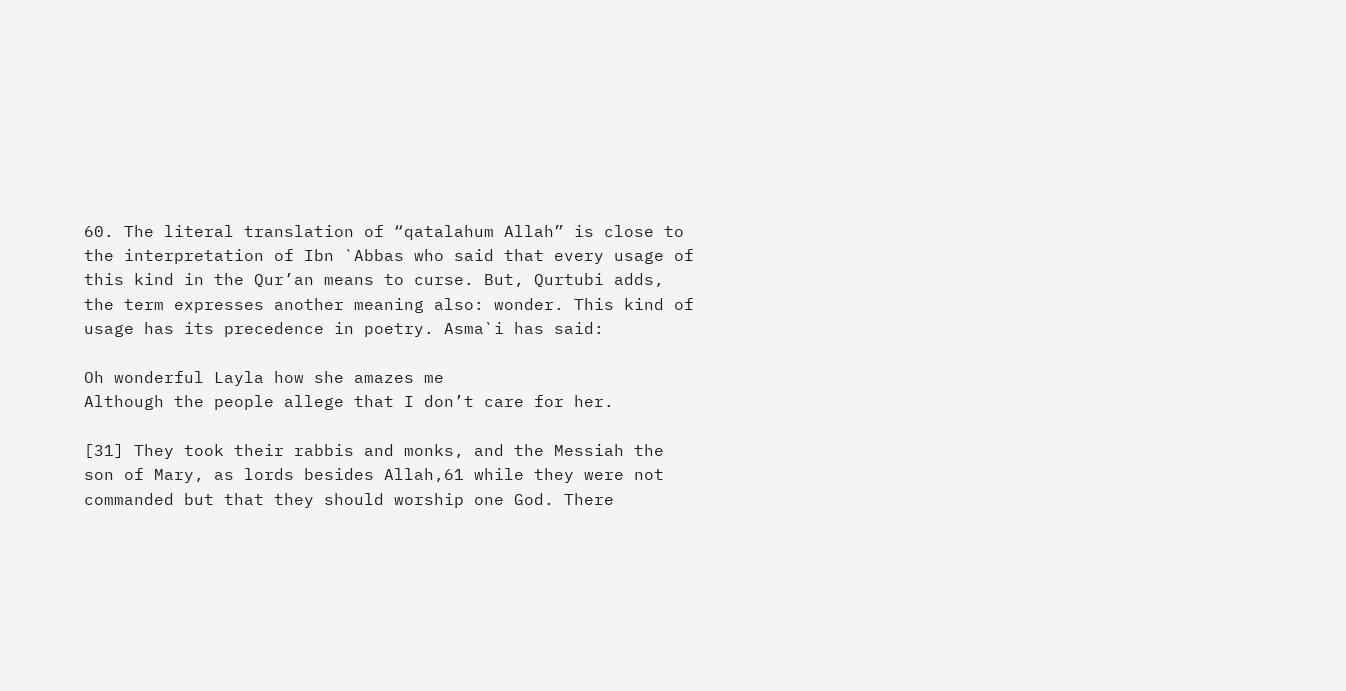60. The literal translation of “qatalahum Allah” is close to the interpretation of Ibn `Abbas who said that every usage of this kind in the Qur’an means to curse. But, Qurtubi adds, the term expresses another meaning also: wonder. This kind of usage has its precedence in poetry. Asma`i has said:

Oh wonderful Layla how she amazes me
Although the people allege that I don’t care for her.

[31] They took their rabbis and monks, and the Messiah the son of Mary, as lords besides Allah,61 while they were not commanded but that they should worship one God. There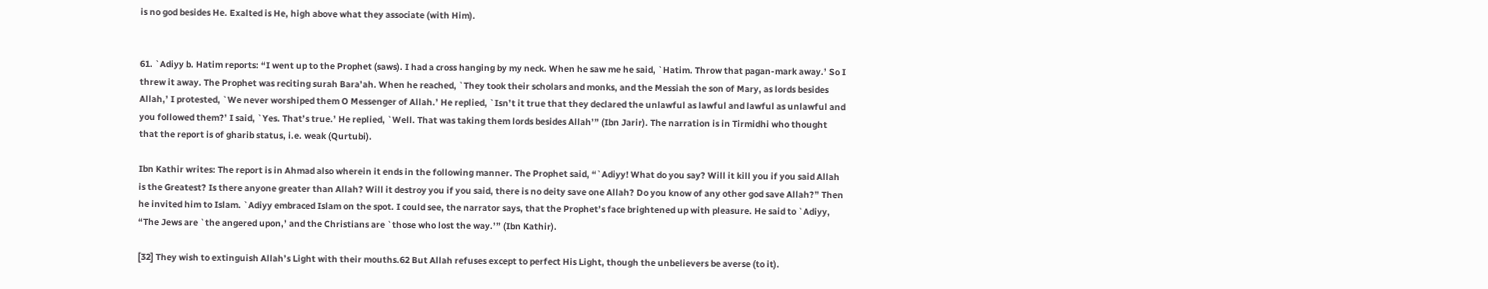is no god besides He. Exalted is He, high above what they associate (with Him).


61. `Adiyy b. Hatim reports: “I went up to the Prophet (saws). I had a cross hanging by my neck. When he saw me he said, `Hatim. Throw that pagan-mark away.’ So I threw it away. The Prophet was reciting surah Bara’ah. When he reached, `They took their scholars and monks, and the Messiah the son of Mary, as lords besides Allah,’ I protested, `We never worshiped them O Messenger of Allah.’ He replied, `Isn’t it true that they declared the unlawful as lawful and lawful as unlawful and you followed them?’ I said, `Yes. That’s true.’ He replied, `Well. That was taking them lords besides Allah’” (Ibn Jarir). The narration is in Tirmidhi who thought that the report is of gharib status, i.e. weak (Qurtubi).

Ibn Kathir writes: The report is in Ahmad also wherein it ends in the following manner. The Prophet said, “`Adiyy! What do you say? Will it kill you if you said Allah is the Greatest? Is there anyone greater than Allah? Will it destroy you if you said, there is no deity save one Allah? Do you know of any other god save Allah?” Then he invited him to Islam. `Adiyy embraced Islam on the spot. I could see, the narrator says, that the Prophet’s face brightened up with pleasure. He said to `Adiyy, “The Jews are `the angered upon,’ and the Christians are `those who lost the way.’” (Ibn Kathir).

[32] They wish to extinguish Allah’s Light with their mouths.62 But Allah refuses except to perfect His Light, though the unbelievers be averse (to it).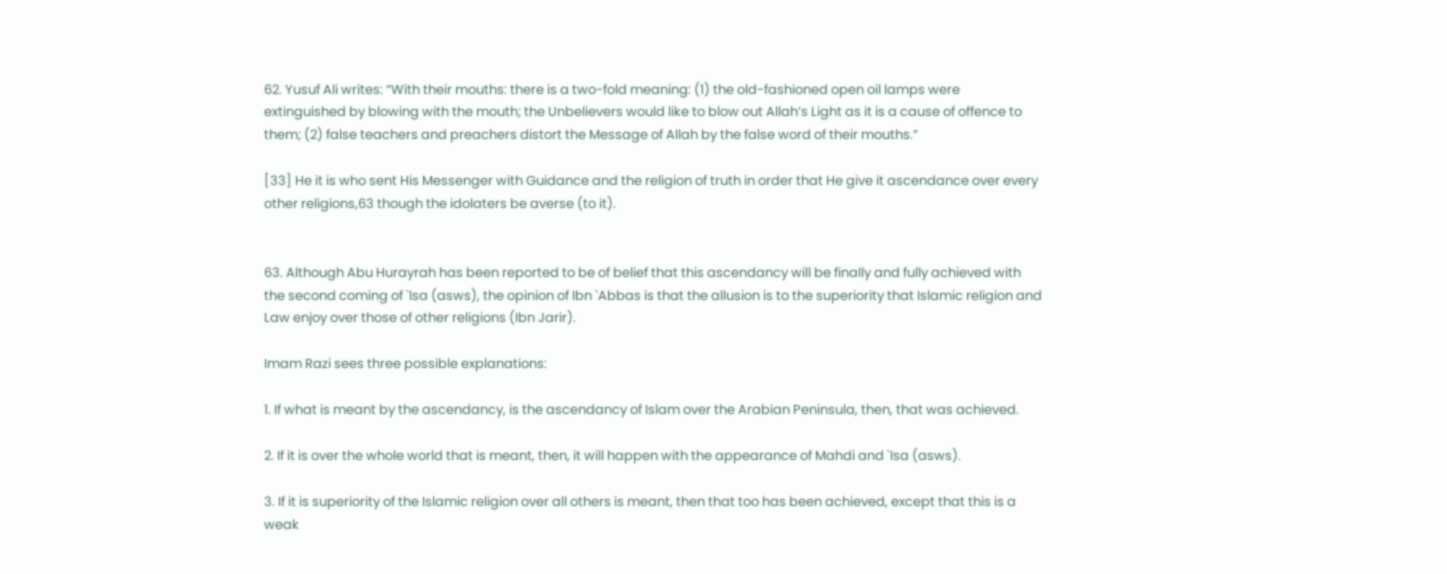62. Yusuf Ali writes: “With their mouths: there is a two-fold meaning: (1) the old-fashioned open oil lamps were extinguished by blowing with the mouth; the Unbelievers would like to blow out Allah’s Light as it is a cause of offence to them; (2) false teachers and preachers distort the Message of Allah by the false word of their mouths.”

[33] He it is who sent His Messenger with Guidance and the religion of truth in order that He give it ascendance over every other religions,63 though the idolaters be averse (to it).


63. Although Abu Hurayrah has been reported to be of belief that this ascendancy will be finally and fully achieved with the second coming of `Isa (asws), the opinion of Ibn `Abbas is that the allusion is to the superiority that Islamic religion and Law enjoy over those of other religions (Ibn Jarir).

Imam Razi sees three possible explanations:

1. If what is meant by the ascendancy, is the ascendancy of Islam over the Arabian Peninsula, then, that was achieved.

2. If it is over the whole world that is meant, then, it will happen with the appearance of Mahdi and `Isa (asws).

3. If it is superiority of the Islamic religion over all others is meant, then that too has been achieved, except that this is a weak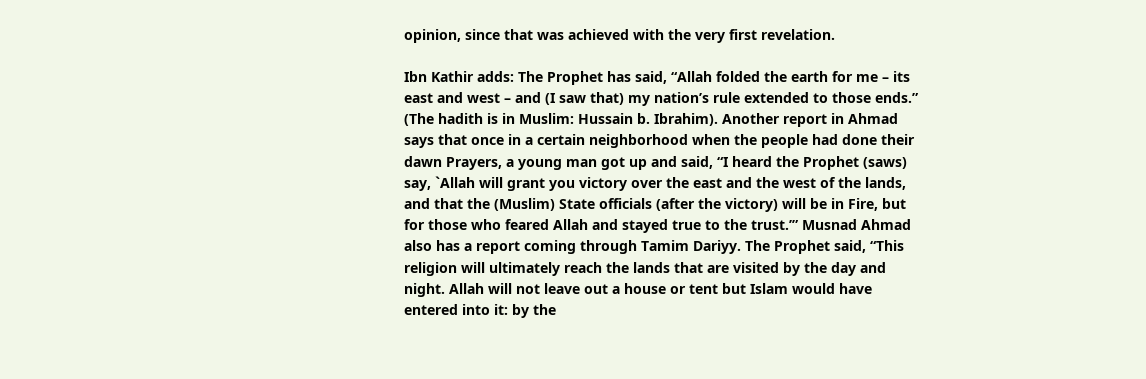opinion, since that was achieved with the very first revelation.

Ibn Kathir adds: The Prophet has said, “Allah folded the earth for me – its east and west – and (I saw that) my nation’s rule extended to those ends.” (The hadith is in Muslim: Hussain b. Ibrahim). Another report in Ahmad says that once in a certain neighborhood when the people had done their dawn Prayers, a young man got up and said, “I heard the Prophet (saws) say, `Allah will grant you victory over the east and the west of the lands, and that the (Muslim) State officials (after the victory) will be in Fire, but for those who feared Allah and stayed true to the trust.’” Musnad Ahmad also has a report coming through Tamim Dariyy. The Prophet said, “This religion will ultimately reach the lands that are visited by the day and night. Allah will not leave out a house or tent but Islam would have entered into it: by the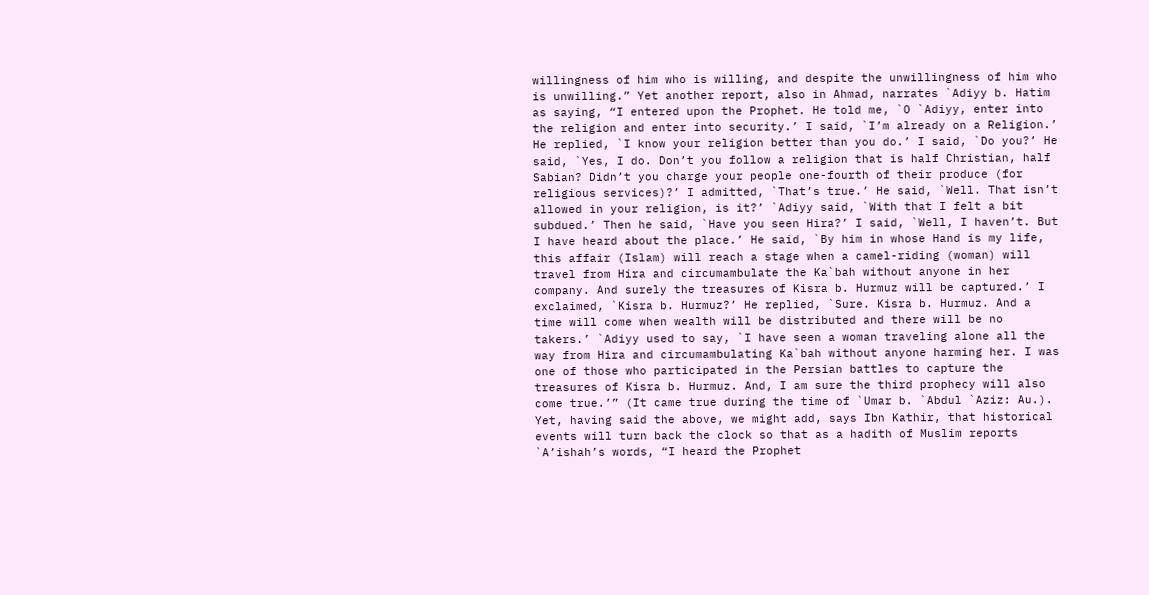willingness of him who is willing, and despite the unwillingness of him who is unwilling.” Yet another report, also in Ahmad, narrates `Adiyy b. Hatim as saying, “I entered upon the Prophet. He told me, `O `Adiyy, enter into the religion and enter into security.’ I said, `I’m already on a Religion.’ He replied, `I know your religion better than you do.’ I said, `Do you?’ He said, `Yes, I do. Don’t you follow a religion that is half Christian, half Sabian? Didn’t you charge your people one-fourth of their produce (for religious services)?’ I admitted, `That’s true.’ He said, `Well. That isn’t allowed in your religion, is it?’ `Adiyy said, `With that I felt a bit subdued.’ Then he said, `Have you seen Hira?’ I said, `Well, I haven’t. But I have heard about the place.’ He said, `By him in whose Hand is my life, this affair (Islam) will reach a stage when a camel-riding (woman) will travel from Hira and circumambulate the Ka`bah without anyone in her company. And surely the treasures of Kisra b. Hurmuz will be captured.’ I exclaimed, `Kisra b. Hurmuz?’ He replied, `Sure. Kisra b. Hurmuz. And a time will come when wealth will be distributed and there will be no takers.’ `Adiyy used to say, `I have seen a woman traveling alone all the way from Hira and circumambulating Ka`bah without anyone harming her. I was one of those who participated in the Persian battles to capture the treasures of Kisra b. Hurmuz. And, I am sure the third prophecy will also come true.’” (It came true during the time of `Umar b. `Abdul `Aziz: Au.). Yet, having said the above, we might add, says Ibn Kathir, that historical events will turn back the clock so that as a hadith of Muslim reports `A’ishah’s words, “I heard the Prophet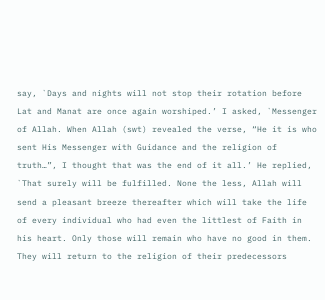say, `Days and nights will not stop their rotation before Lat and Manat are once again worshiped.’ I asked, `Messenger of Allah. When Allah (swt) revealed the verse, “He it is who sent His Messenger with Guidance and the religion of truth…”, I thought that was the end of it all.’ He replied, `That surely will be fulfilled. None the less, Allah will send a pleasant breeze thereafter which will take the life of every individual who had even the littlest of Faith in his heart. Only those will remain who have no good in them. They will return to the religion of their predecessors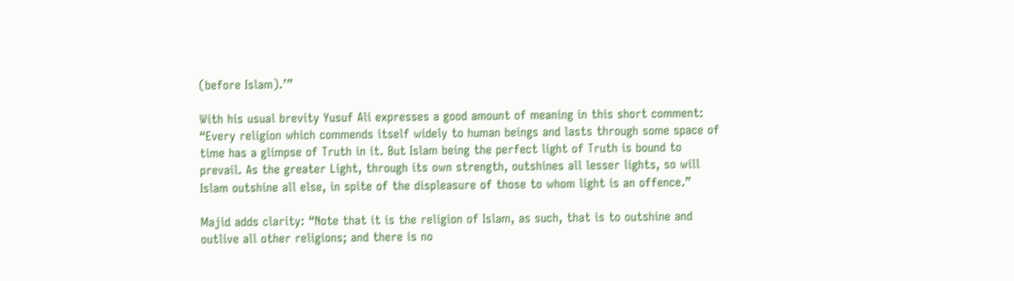(before Islam).’”

With his usual brevity Yusuf Ali expresses a good amount of meaning in this short comment: “Every religion which commends itself widely to human beings and lasts through some space of time has a glimpse of Truth in it. But Islam being the perfect light of Truth is bound to prevail. As the greater Light, through its own strength, outshines all lesser lights, so will Islam outshine all else, in spite of the displeasure of those to whom light is an offence.”

Majid adds clarity: “Note that it is the religion of Islam, as such, that is to outshine and outlive all other religions; and there is no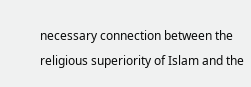necessary connection between the religious superiority of Islam and the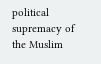political supremacy of the Muslim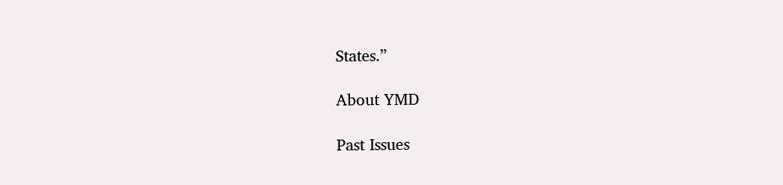States.”

About YMD

Past Issues